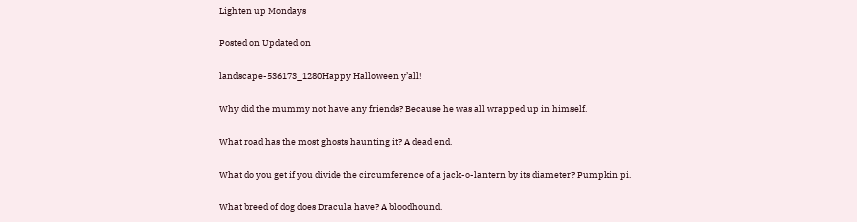Lighten up Mondays

Posted on Updated on

landscape-536173_1280Happy Halloween y’all!

Why did the mummy not have any friends? Because he was all wrapped up in himself.

What road has the most ghosts haunting it? A dead end.

What do you get if you divide the circumference of a jack-o-lantern by its diameter? Pumpkin pi.

What breed of dog does Dracula have? A bloodhound.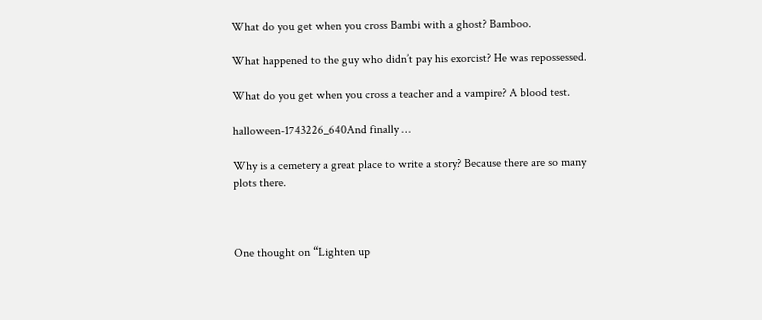What do you get when you cross Bambi with a ghost? Bamboo.

What happened to the guy who didn’t pay his exorcist? He was repossessed.

What do you get when you cross a teacher and a vampire? A blood test.

halloween-1743226_640And finally …

Why is a cemetery a great place to write a story? Because there are so many plots there.



One thought on “Lighten up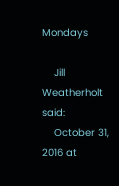Mondays

    Jill Weatherholt said:
    October 31, 2016 at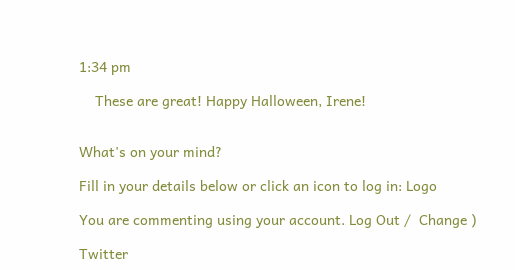1:34 pm

    These are great! Happy Halloween, Irene!


What's on your mind?

Fill in your details below or click an icon to log in: Logo

You are commenting using your account. Log Out /  Change )

Twitter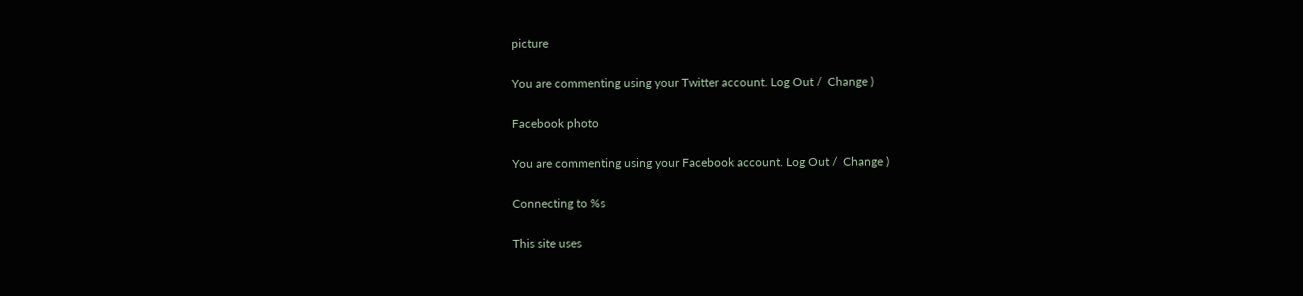picture

You are commenting using your Twitter account. Log Out /  Change )

Facebook photo

You are commenting using your Facebook account. Log Out /  Change )

Connecting to %s

This site uses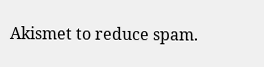Akismet to reduce spam.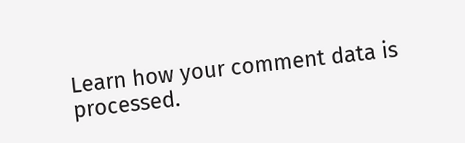Learn how your comment data is processed.